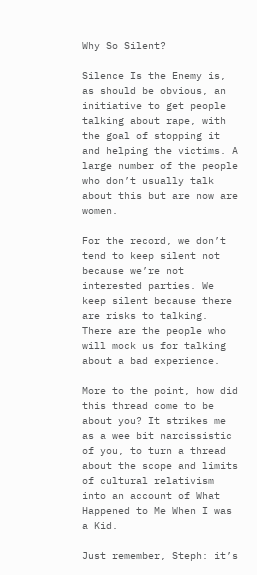Why So Silent?

Silence Is the Enemy is, as should be obvious, an initiative to get people talking about rape, with the goal of stopping it and helping the victims. A large number of the people who don’t usually talk about this but are now are women.

For the record, we don’t tend to keep silent not because we’re not interested parties. We keep silent because there are risks to talking. There are the people who will mock us for talking about a bad experience.

More to the point, how did this thread come to be about you? It strikes me as a wee bit narcissistic of you, to turn a thread about the scope and limits of cultural relativism into an account of What Happened to Me When I was a Kid.

Just remember, Steph: it’s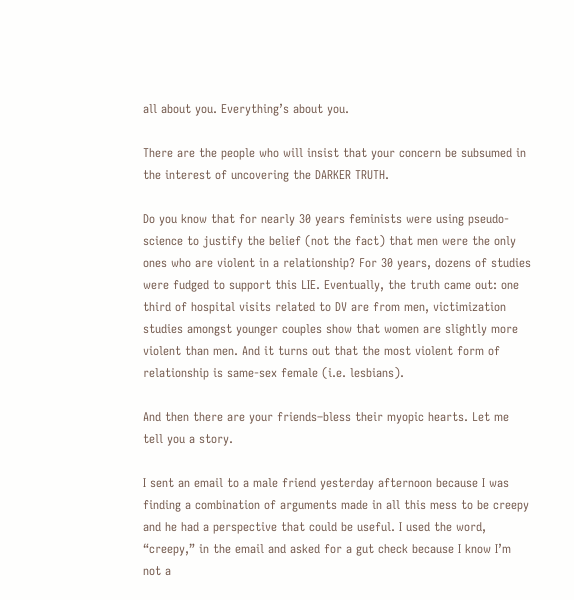all about you. Everything’s about you.

There are the people who will insist that your concern be subsumed in the interest of uncovering the DARKER TRUTH.

Do you know that for nearly 30 years feminists were using pseudo-science to justify the belief (not the fact) that men were the only ones who are violent in a relationship? For 30 years, dozens of studies were fudged to support this LIE. Eventually, the truth came out: one third of hospital visits related to DV are from men, victimization studies amongst younger couples show that women are slightly more violent than men. And it turns out that the most violent form of relationship is same-sex female (i.e. lesbians).

And then there are your friends–bless their myopic hearts. Let me tell you a story.

I sent an email to a male friend yesterday afternoon because I was finding a combination of arguments made in all this mess to be creepy and he had a perspective that could be useful. I used the word, “creepy,” in the email and asked for a gut check because I know I’m not a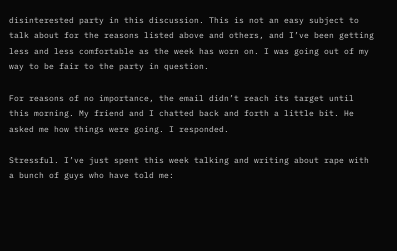disinterested party in this discussion. This is not an easy subject to talk about for the reasons listed above and others, and I’ve been getting less and less comfortable as the week has worn on. I was going out of my way to be fair to the party in question.

For reasons of no importance, the email didn’t reach its target until this morning. My friend and I chatted back and forth a little bit. He asked me how things were going. I responded.

Stressful. I’ve just spent this week talking and writing about rape with a bunch of guys who have told me: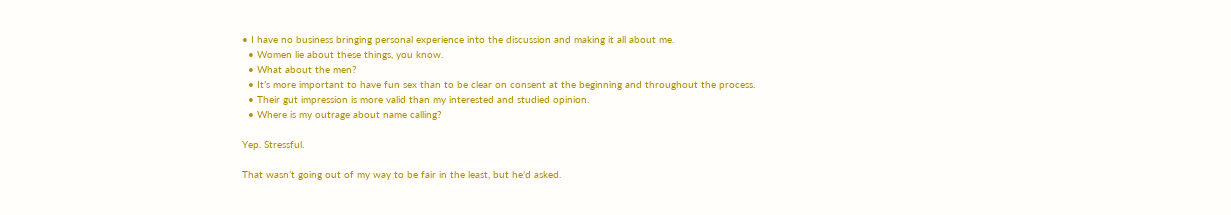• I have no business bringing personal experience into the discussion and making it all about me.
  • Women lie about these things, you know.
  • What about the men?
  • It’s more important to have fun sex than to be clear on consent at the beginning and throughout the process.
  • Their gut impression is more valid than my interested and studied opinion.
  • Where is my outrage about name calling?

Yep. Stressful.

That wasn’t going out of my way to be fair in the least, but he’d asked.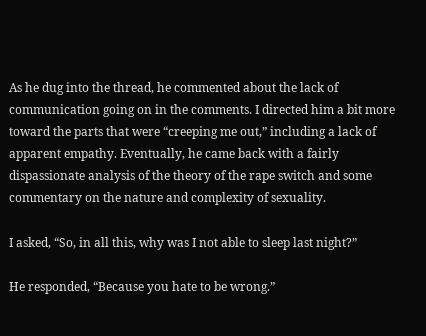As he dug into the thread, he commented about the lack of communication going on in the comments. I directed him a bit more toward the parts that were “creeping me out,” including a lack of apparent empathy. Eventually, he came back with a fairly dispassionate analysis of the theory of the rape switch and some commentary on the nature and complexity of sexuality.

I asked, “So, in all this, why was I not able to sleep last night?”

He responded, “Because you hate to be wrong.”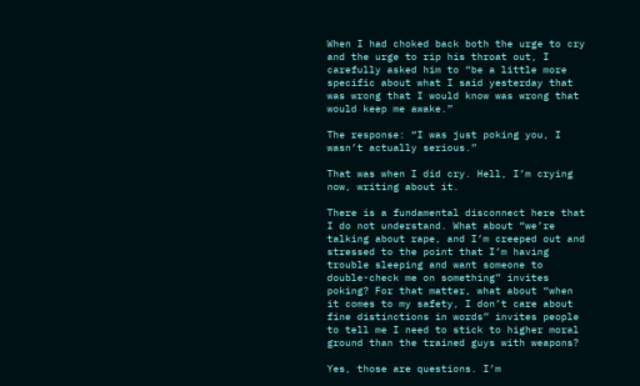When I had choked back both the urge to cry and the urge to rip his throat out, I carefully asked him to “be a little more specific about what I said yesterday that was wrong that I would know was wrong that would keep me awake.”

The response: “I was just poking you, I wasn’t actually serious.”

That was when I did cry. Hell, I’m crying now, writing about it.

There is a fundamental disconnect here that I do not understand. What about “we’re talking about rape, and I’m creeped out and stressed to the point that I’m having trouble sleeping and want someone to double-check me on something” invites poking? For that matter, what about “when it comes to my safety, I don’t care about fine distinctions in words” invites people to tell me I need to stick to higher moral ground than the trained guys with weapons?

Yes, those are questions. I’m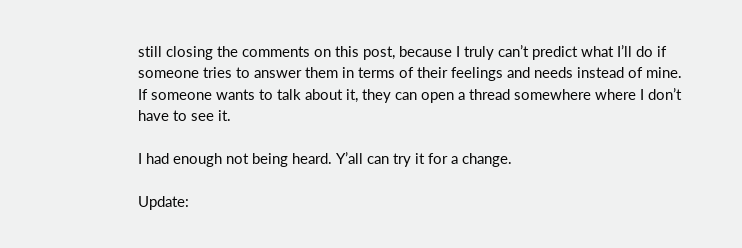still closing the comments on this post, because I truly can’t predict what I’ll do if someone tries to answer them in terms of their feelings and needs instead of mine. If someone wants to talk about it, they can open a thread somewhere where I don’t have to see it.

I had enough not being heard. Y’all can try it for a change.

Update: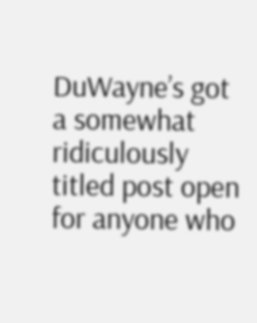DuWayne’s got a somewhat ridiculously titled post open for anyone who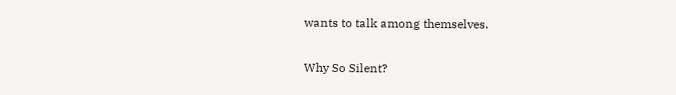wants to talk among themselves.

Why So Silent?